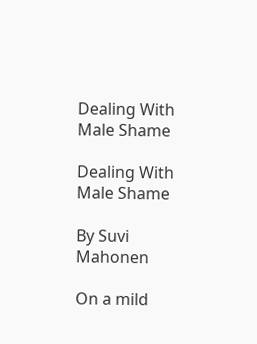Dealing With Male Shame

Dealing With Male Shame

By Suvi Mahonen

On a mild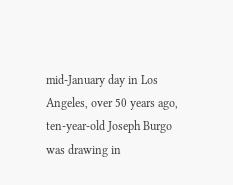mid-January day in Los Angeles, over 50 years ago, ten-year-old Joseph Burgo was drawing in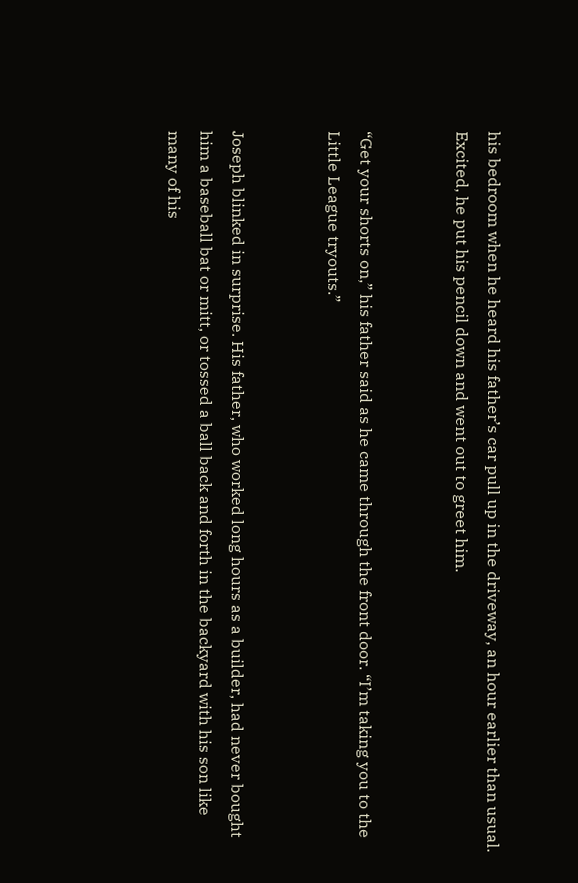his bedroom when he heard his father’s car pull up in the driveway, an hour earlier than usual. Excited, he put his pencil down and went out to greet him.


“Get your shorts on,” his father said as he came through the front door. “I’m taking you to the Little League tryouts.”


Joseph blinked in surprise. His father, who worked long hours as a builder, had never bought him a baseball bat or mitt, or tossed a ball back and forth in the backyard with his son like many of his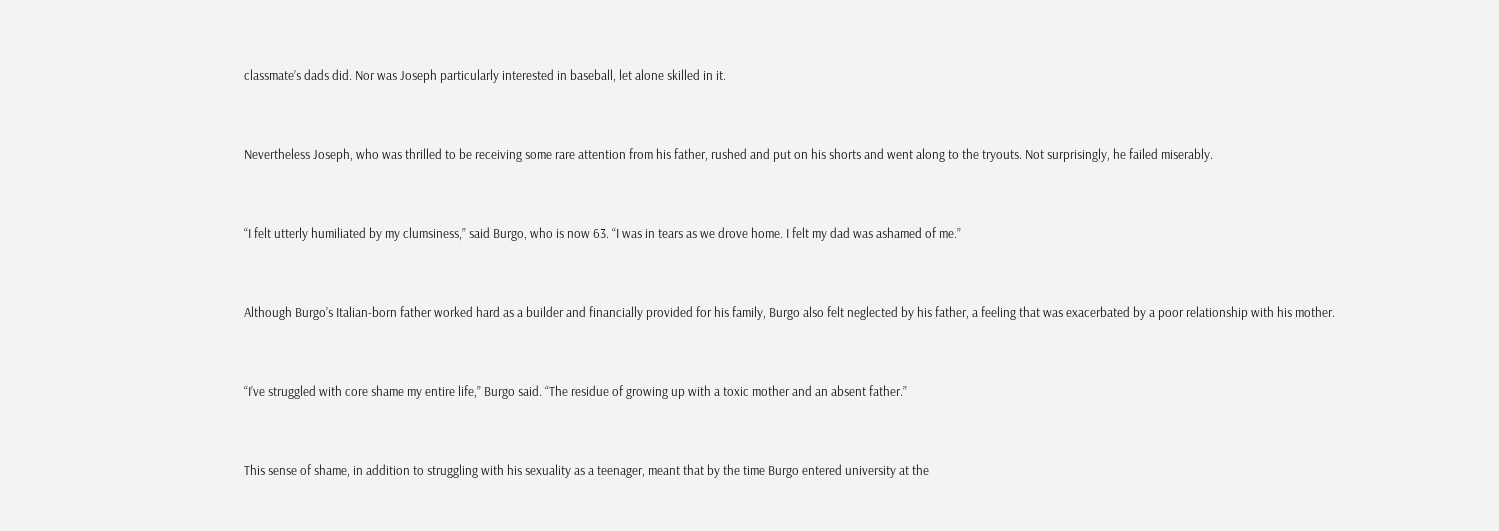classmate’s dads did. Nor was Joseph particularly interested in baseball, let alone skilled in it.


Nevertheless Joseph, who was thrilled to be receiving some rare attention from his father, rushed and put on his shorts and went along to the tryouts. Not surprisingly, he failed miserably.


“I felt utterly humiliated by my clumsiness,” said Burgo, who is now 63. “I was in tears as we drove home. I felt my dad was ashamed of me.”


Although Burgo’s Italian-born father worked hard as a builder and financially provided for his family, Burgo also felt neglected by his father, a feeling that was exacerbated by a poor relationship with his mother.


“I’ve struggled with core shame my entire life,” Burgo said. “The residue of growing up with a toxic mother and an absent father.”


This sense of shame, in addition to struggling with his sexuality as a teenager, meant that by the time Burgo entered university at the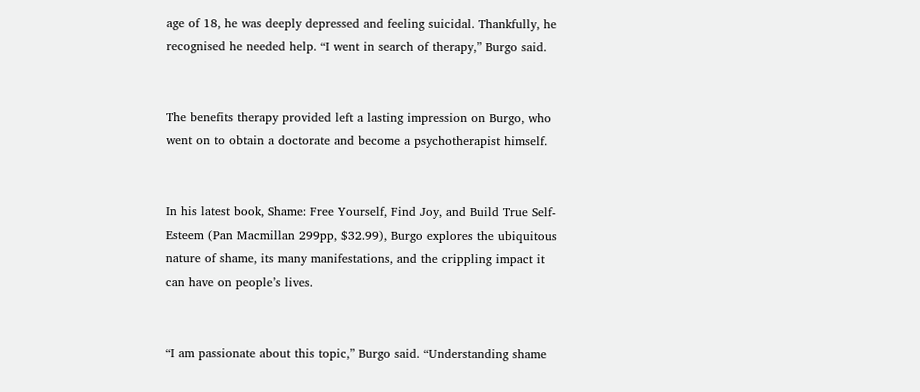age of 18, he was deeply depressed and feeling suicidal. Thankfully, he recognised he needed help. “I went in search of therapy,” Burgo said.


The benefits therapy provided left a lasting impression on Burgo, who went on to obtain a doctorate and become a psychotherapist himself.


In his latest book, Shame: Free Yourself, Find Joy, and Build True Self-Esteem (Pan Macmillan 299pp, $32.99), Burgo explores the ubiquitous nature of shame, its many manifestations, and the crippling impact it can have on people’s lives.


“I am passionate about this topic,” Burgo said. “Understanding shame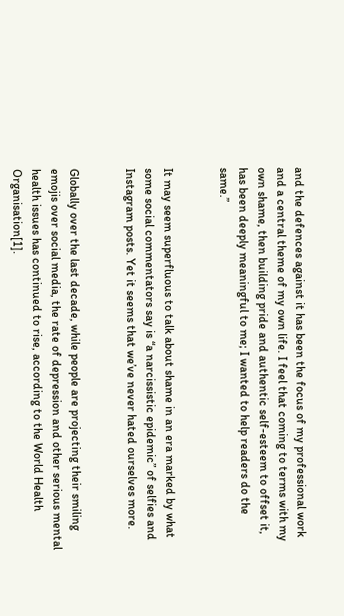and the defences against it has been the focus of my professional work and a central theme of my own life. I feel that coming to terms with my own shame, then building pride and authentic self-esteem to offset it, has been deeply meaningful to me; I wanted to help readers do the same.”


It may seem superfluous to talk about shame in an era marked by what some social commentators say is “a narcissistic epidemic” of selfies and Instagram posts. Yet it seems that we’ve never hated ourselves more.


Globally over the last decade, while people are projecting their smiling emojis over social media, the rate of depression and other serious mental health issues has continued to rise, according to the World Health Organisation[1].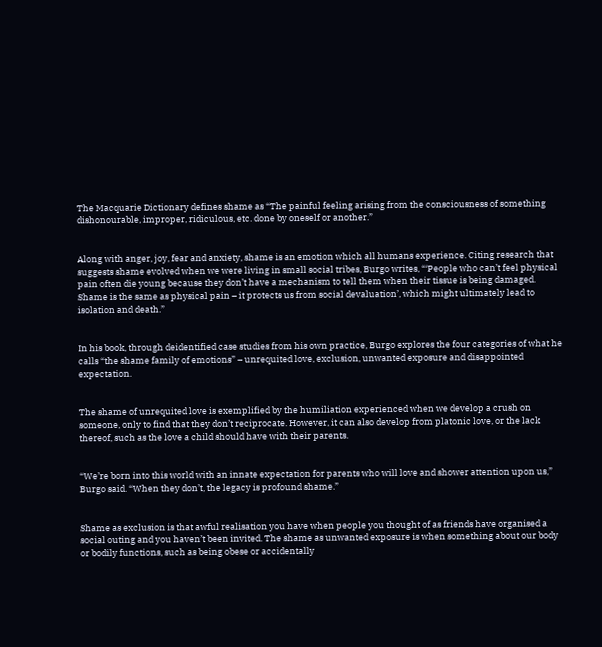The Macquarie Dictionary defines shame as “The painful feeling arising from the consciousness of something dishonourable, improper, ridiculous, etc. done by oneself or another.”


Along with anger, joy, fear and anxiety, shame is an emotion which all humans experience. Citing research that suggests shame evolved when we were living in small social tribes, Burgo writes, “‘People who can’t feel physical pain often die young because they don’t have a mechanism to tell them when their tissue is being damaged. Shame is the same as physical pain – it protects us from social devaluation’, which might ultimately lead to isolation and death.”


In his book, through deidentified case studies from his own practice, Burgo explores the four categories of what he calls “the shame family of emotions” – unrequited love, exclusion, unwanted exposure and disappointed expectation.


The shame of unrequited love is exemplified by the humiliation experienced when we develop a crush on someone, only to find that they don’t reciprocate. However, it can also develop from platonic love, or the lack thereof, such as the love a child should have with their parents.


“We’re born into this world with an innate expectation for parents who will love and shower attention upon us,” Burgo said. “When they don’t, the legacy is profound shame.”


Shame as exclusion is that awful realisation you have when people you thought of as friends have organised a social outing and you haven’t been invited. The shame as unwanted exposure is when something about our body or bodily functions, such as being obese or accidentally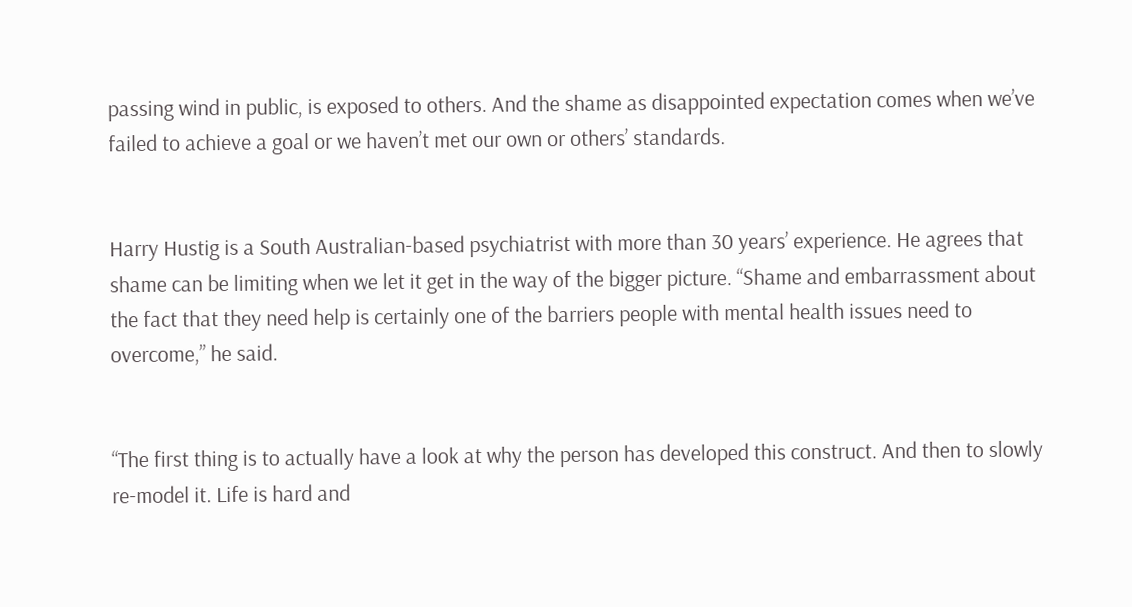passing wind in public, is exposed to others. And the shame as disappointed expectation comes when we’ve failed to achieve a goal or we haven’t met our own or others’ standards.


Harry Hustig is a South Australian-based psychiatrist with more than 30 years’ experience. He agrees that shame can be limiting when we let it get in the way of the bigger picture. “Shame and embarrassment about the fact that they need help is certainly one of the barriers people with mental health issues need to overcome,” he said.


“The first thing is to actually have a look at why the person has developed this construct. And then to slowly re-model it. Life is hard and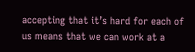accepting that it’s hard for each of us means that we can work at a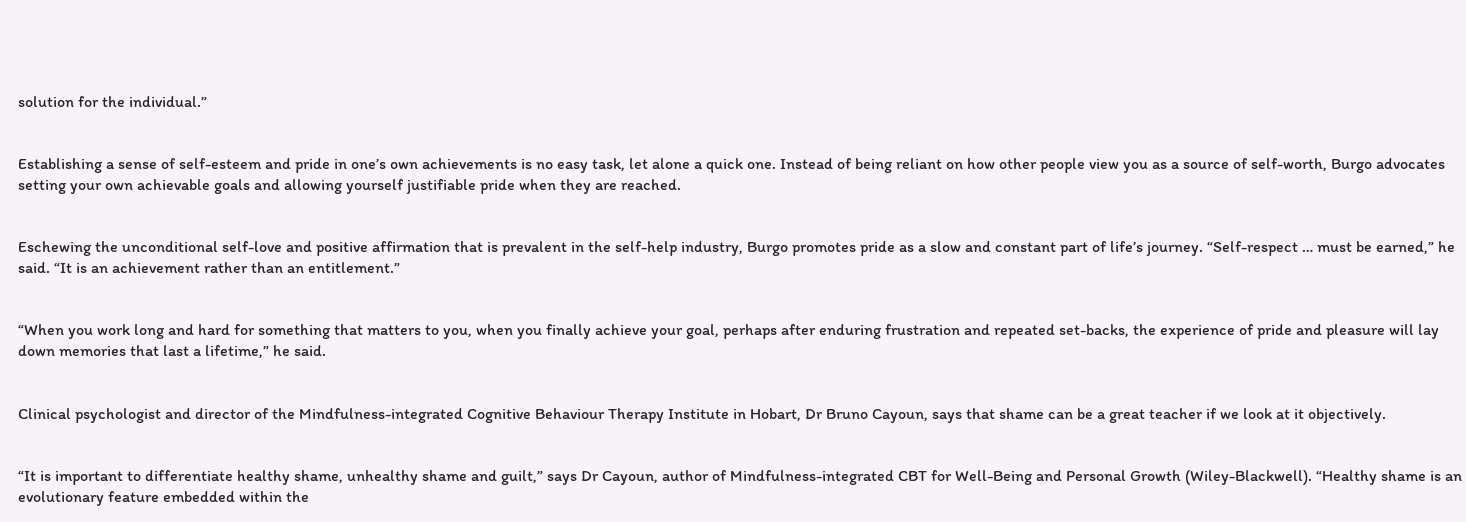solution for the individual.”


Establishing a sense of self-esteem and pride in one’s own achievements is no easy task, let alone a quick one. Instead of being reliant on how other people view you as a source of self-worth, Burgo advocates setting your own achievable goals and allowing yourself justifiable pride when they are reached.


Eschewing the unconditional self-love and positive affirmation that is prevalent in the self-help industry, Burgo promotes pride as a slow and constant part of life’s journey. “Self-respect … must be earned,” he said. “It is an achievement rather than an entitlement.”


“When you work long and hard for something that matters to you, when you finally achieve your goal, perhaps after enduring frustration and repeated set-backs, the experience of pride and pleasure will lay down memories that last a lifetime,” he said.


Clinical psychologist and director of the Mindfulness-integrated Cognitive Behaviour Therapy Institute in Hobart, Dr Bruno Cayoun, says that shame can be a great teacher if we look at it objectively.


“It is important to differentiate healthy shame, unhealthy shame and guilt,” says Dr Cayoun, author of Mindfulness-integrated CBT for Well-Being and Personal Growth (Wiley-Blackwell). “Healthy shame is an evolutionary feature embedded within the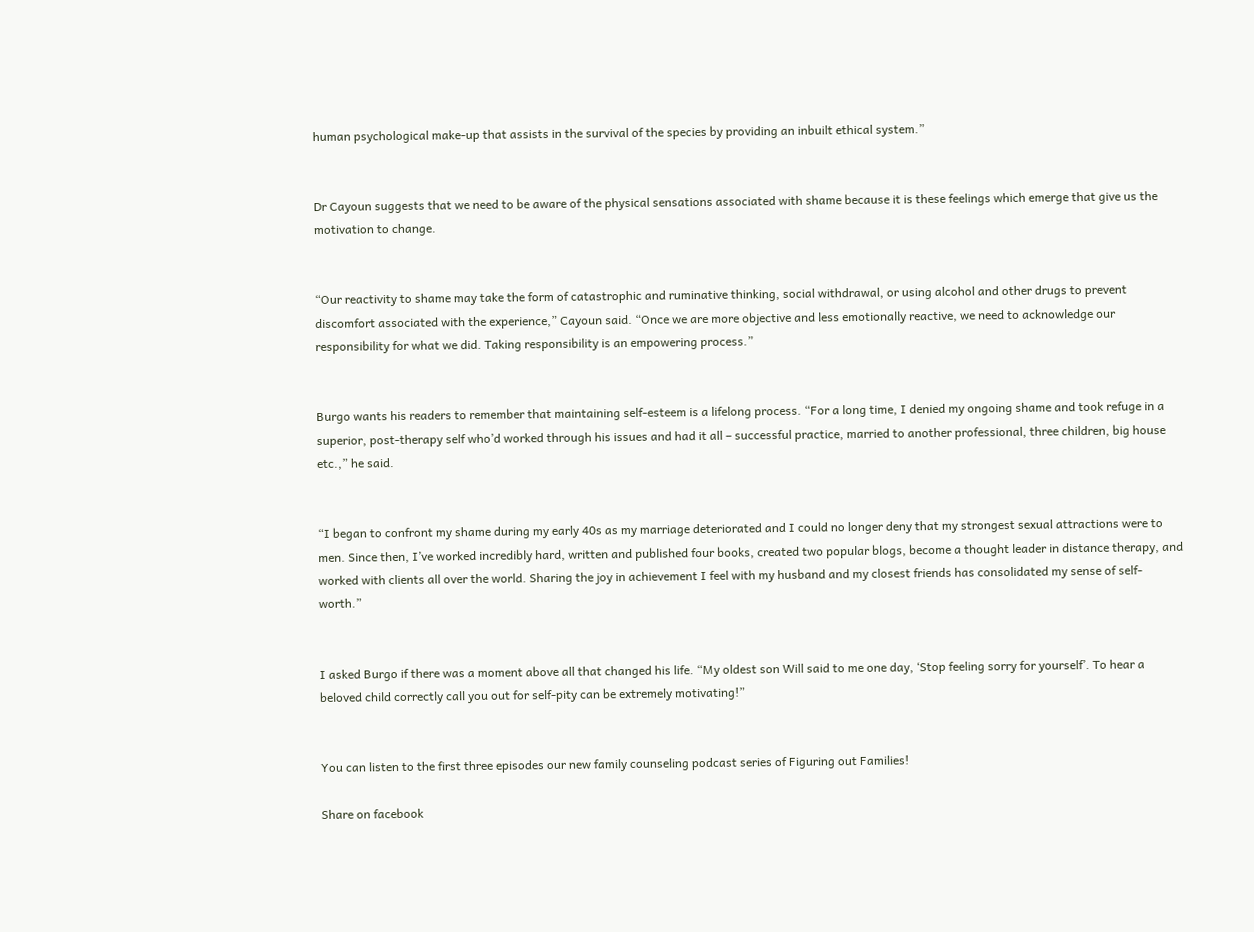human psychological make-up that assists in the survival of the species by providing an inbuilt ethical system.”


Dr Cayoun suggests that we need to be aware of the physical sensations associated with shame because it is these feelings which emerge that give us the motivation to change.


“Our reactivity to shame may take the form of catastrophic and ruminative thinking, social withdrawal, or using alcohol and other drugs to prevent discomfort associated with the experience,” Cayoun said. “Once we are more objective and less emotionally reactive, we need to acknowledge our responsibility for what we did. Taking responsibility is an empowering process.”


Burgo wants his readers to remember that maintaining self-esteem is a lifelong process. “For a long time, I denied my ongoing shame and took refuge in a superior, post-therapy self who’d worked through his issues and had it all – successful practice, married to another professional, three children, big house etc.,” he said.


“I began to confront my shame during my early 40s as my marriage deteriorated and I could no longer deny that my strongest sexual attractions were to men. Since then, I’ve worked incredibly hard, written and published four books, created two popular blogs, become a thought leader in distance therapy, and worked with clients all over the world. Sharing the joy in achievement I feel with my husband and my closest friends has consolidated my sense of self-worth.”


I asked Burgo if there was a moment above all that changed his life. “My oldest son Will said to me one day, ‘Stop feeling sorry for yourself’. To hear a beloved child correctly call you out for self-pity can be extremely motivating!”


You can listen to the first three episodes our new family counseling podcast series of Figuring out Families!

Share on facebook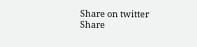Share on twitter
Share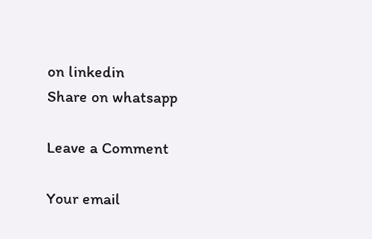on linkedin
Share on whatsapp

Leave a Comment

Your email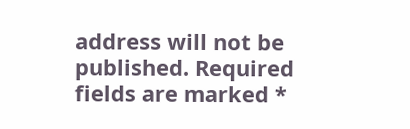address will not be published. Required fields are marked *